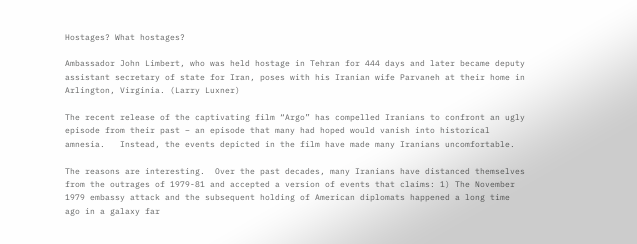Hostages? What hostages?

Ambassador John Limbert, who was held hostage in Tehran for 444 days and later became deputy assistant secretary of state for Iran, poses with his Iranian wife Parvaneh at their home in Arlington, Virginia. (Larry Luxner)

The recent release of the captivating film “Argo” has compelled Iranians to confront an ugly episode from their past – an episode that many had hoped would vanish into historical amnesia.   Instead, the events depicted in the film have made many Iranians uncomfortable.

The reasons are interesting.  Over the past decades, many Iranians have distanced themselves from the outrages of 1979-81 and accepted a version of events that claims: 1) The November 1979 embassy attack and the subsequent holding of American diplomats happened a long time ago in a galaxy far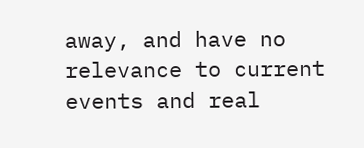away, and have no relevance to current events and real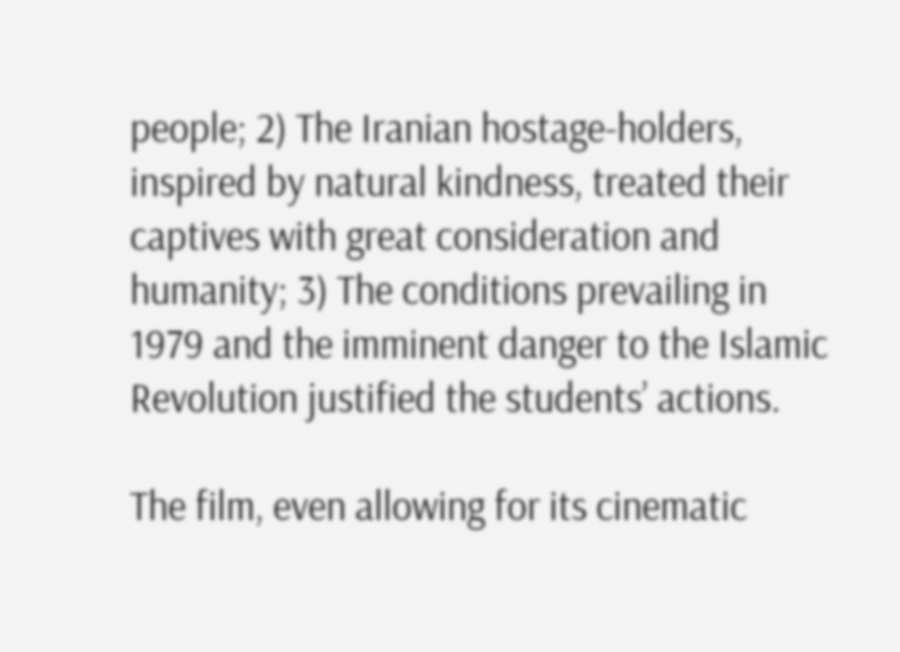people; 2) The Iranian hostage-holders, inspired by natural kindness, treated their captives with great consideration and humanity; 3) The conditions prevailing in 1979 and the imminent danger to the Islamic Revolution justified the students’ actions.

The film, even allowing for its cinematic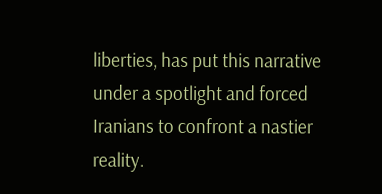liberties, has put this narrative under a spotlight and forced Iranians to confront a nastier reality.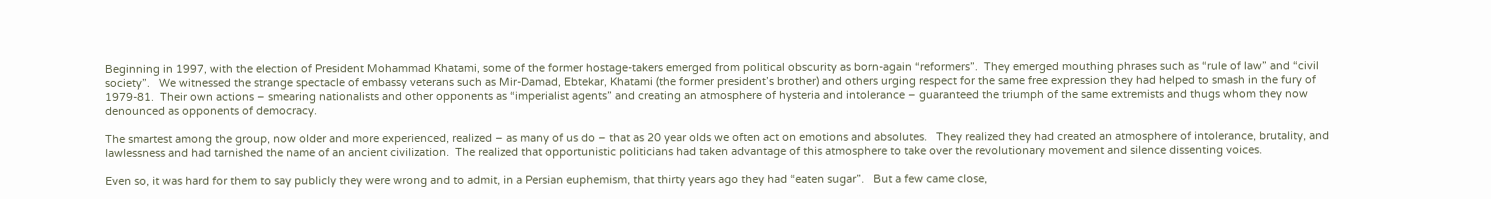Beginning in 1997, with the election of President Mohammad Khatami, some of the former hostage-takers emerged from political obscurity as born-again “reformers”.  They emerged mouthing phrases such as “rule of law” and “civil society”.   We witnessed the strange spectacle of embassy veterans such as Mir-Damad, Ebtekar, Khatami (the former president’s brother) and others urging respect for the same free expression they had helped to smash in the fury of 1979-81.  Their own actions – smearing nationalists and other opponents as “imperialist agents” and creating an atmosphere of hysteria and intolerance – guaranteed the triumph of the same extremists and thugs whom they now denounced as opponents of democracy.

The smartest among the group, now older and more experienced, realized – as many of us do – that as 20 year olds we often act on emotions and absolutes.   They realized they had created an atmosphere of intolerance, brutality, and lawlessness and had tarnished the name of an ancient civilization.  The realized that opportunistic politicians had taken advantage of this atmosphere to take over the revolutionary movement and silence dissenting voices.

Even so, it was hard for them to say publicly they were wrong and to admit, in a Persian euphemism, that thirty years ago they had “eaten sugar”.   But a few came close,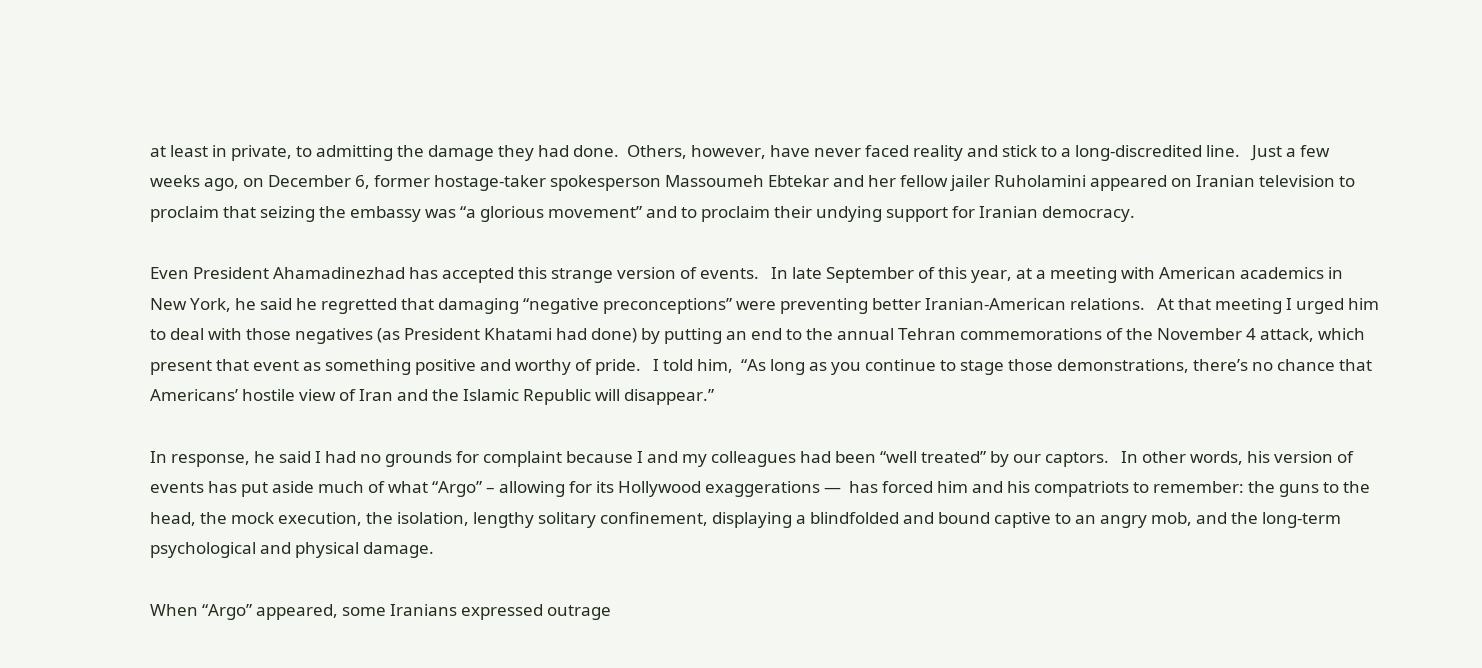at least in private, to admitting the damage they had done.  Others, however, have never faced reality and stick to a long-discredited line.   Just a few weeks ago, on December 6, former hostage-taker spokesperson Massoumeh Ebtekar and her fellow jailer Ruholamini appeared on Iranian television to proclaim that seizing the embassy was “a glorious movement” and to proclaim their undying support for Iranian democracy.

Even President Ahamadinezhad has accepted this strange version of events.   In late September of this year, at a meeting with American academics in New York, he said he regretted that damaging “negative preconceptions” were preventing better Iranian-American relations.   At that meeting I urged him to deal with those negatives (as President Khatami had done) by putting an end to the annual Tehran commemorations of the November 4 attack, which present that event as something positive and worthy of pride.   I told him,  “As long as you continue to stage those demonstrations, there’s no chance that Americans’ hostile view of Iran and the Islamic Republic will disappear.”

In response, he said I had no grounds for complaint because I and my colleagues had been “well treated” by our captors.   In other words, his version of events has put aside much of what “Argo” – allowing for its Hollywood exaggerations —  has forced him and his compatriots to remember: the guns to the head, the mock execution, the isolation, lengthy solitary confinement, displaying a blindfolded and bound captive to an angry mob, and the long-term psychological and physical damage.

When “Argo” appeared, some Iranians expressed outrage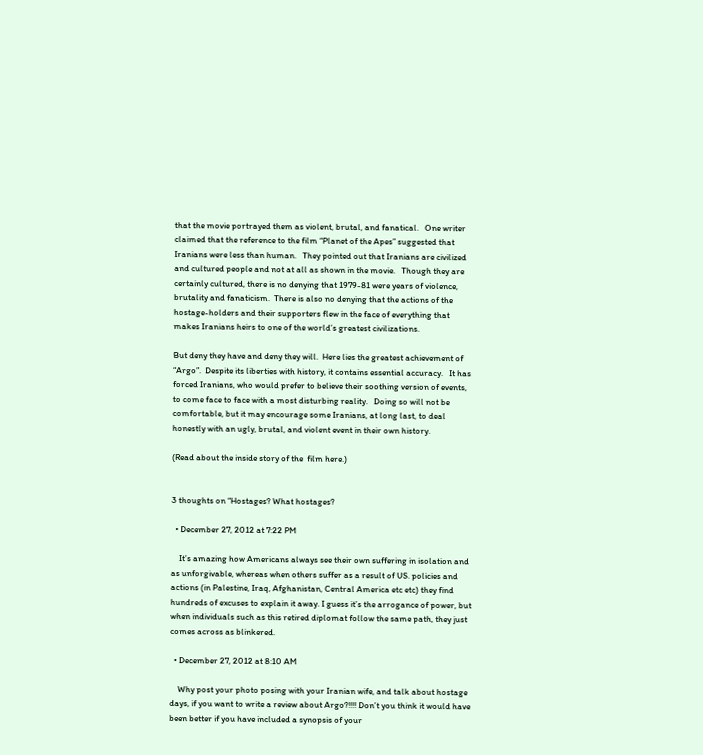that the movie portrayed them as violent, brutal, and fanatical.   One writer claimed that the reference to the film “Planet of the Apes” suggested that Iranians were less than human.   They pointed out that Iranians are civilized and cultured people and not at all as shown in the movie.   Though they are certainly cultured, there is no denying that 1979-81 were years of violence, brutality and fanaticism.  There is also no denying that the actions of the hostage-holders and their supporters flew in the face of everything that makes Iranians heirs to one of the world’s greatest civilizations.

But deny they have and deny they will.  Here lies the greatest achievement of “Argo”.  Despite its liberties with history, it contains essential accuracy.   It has forced Iranians, who would prefer to believe their soothing version of events, to come face to face with a most disturbing reality.   Doing so will not be comfortable, but it may encourage some Iranians, at long last, to deal honestly with an ugly, brutal, and violent event in their own history.

(Read about the inside story of the  film here.)


3 thoughts on “Hostages? What hostages?

  • December 27, 2012 at 7:22 PM

    It’s amazing how Americans always see their own suffering in isolation and as unforgivable, whereas when others suffer as a result of US. policies and actions (in Palestine, Iraq, Afghanistan, Central America etc etc) they find hundreds of excuses to explain it away. I guess it’s the arrogance of power, but when individuals such as this retired diplomat follow the same path, they just comes across as blinkered.

  • December 27, 2012 at 8:10 AM

    Why post your photo posing with your Iranian wife, and talk about hostage days, if you want to write a review about Argo?!!!! Don’t you think it would have been better if you have included a synopsis of your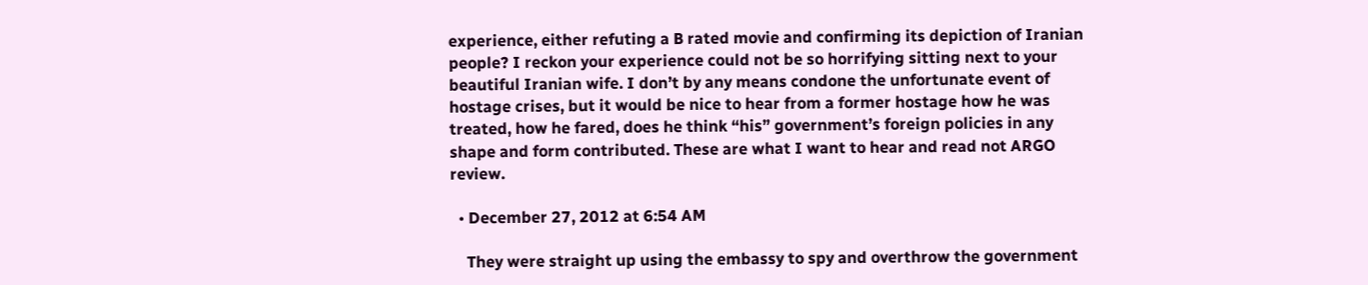experience, either refuting a B rated movie and confirming its depiction of Iranian people? I reckon your experience could not be so horrifying sitting next to your beautiful Iranian wife. I don’t by any means condone the unfortunate event of hostage crises, but it would be nice to hear from a former hostage how he was treated, how he fared, does he think “his” government’s foreign policies in any shape and form contributed. These are what I want to hear and read not ARGO review.

  • December 27, 2012 at 6:54 AM

    They were straight up using the embassy to spy and overthrow the government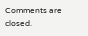Comments are closed.